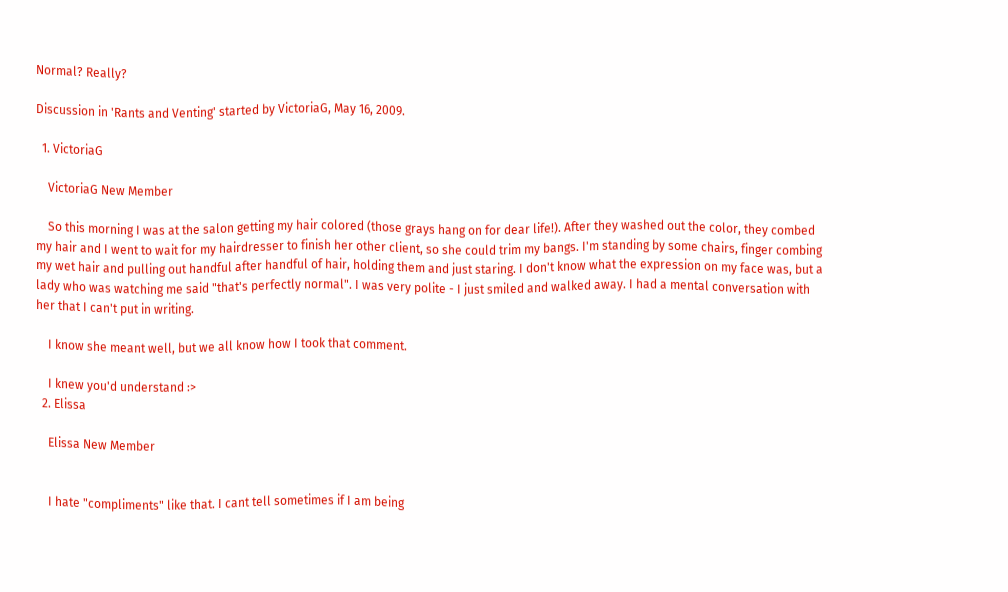Normal? Really?

Discussion in 'Rants and Venting' started by VictoriaG, May 16, 2009.

  1. VictoriaG

    VictoriaG New Member

    So this morning I was at the salon getting my hair colored (those grays hang on for dear life!). After they washed out the color, they combed my hair and I went to wait for my hairdresser to finish her other client, so she could trim my bangs. I'm standing by some chairs, finger combing my wet hair and pulling out handful after handful of hair, holding them and just staring. I don't know what the expression on my face was, but a lady who was watching me said "that's perfectly normal". I was very polite - I just smiled and walked away. I had a mental conversation with her that I can't put in writing.

    I know she meant well, but we all know how I took that comment.

    I knew you'd understand :>
  2. Elissa

    Elissa New Member


    I hate "compliments" like that. I cant tell sometimes if I am being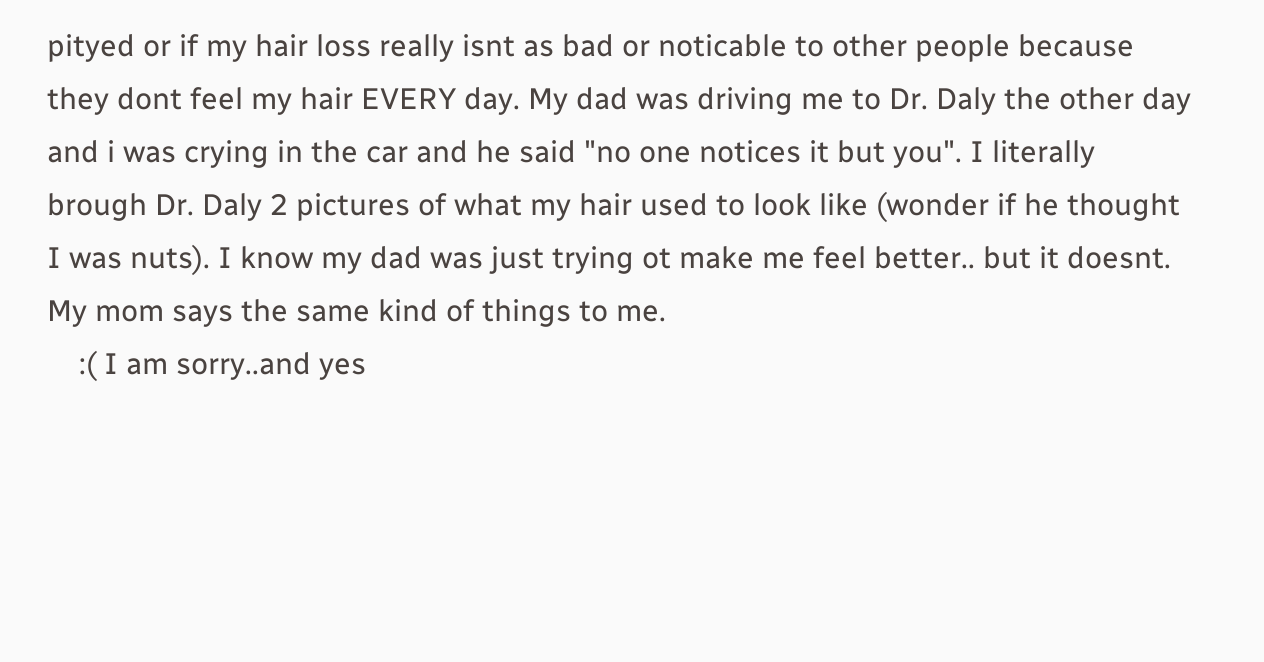pityed or if my hair loss really isnt as bad or noticable to other people because they dont feel my hair EVERY day. My dad was driving me to Dr. Daly the other day and i was crying in the car and he said "no one notices it but you". I literally brough Dr. Daly 2 pictures of what my hair used to look like (wonder if he thought I was nuts). I know my dad was just trying ot make me feel better.. but it doesnt. My mom says the same kind of things to me.
    :( I am sorry..and yes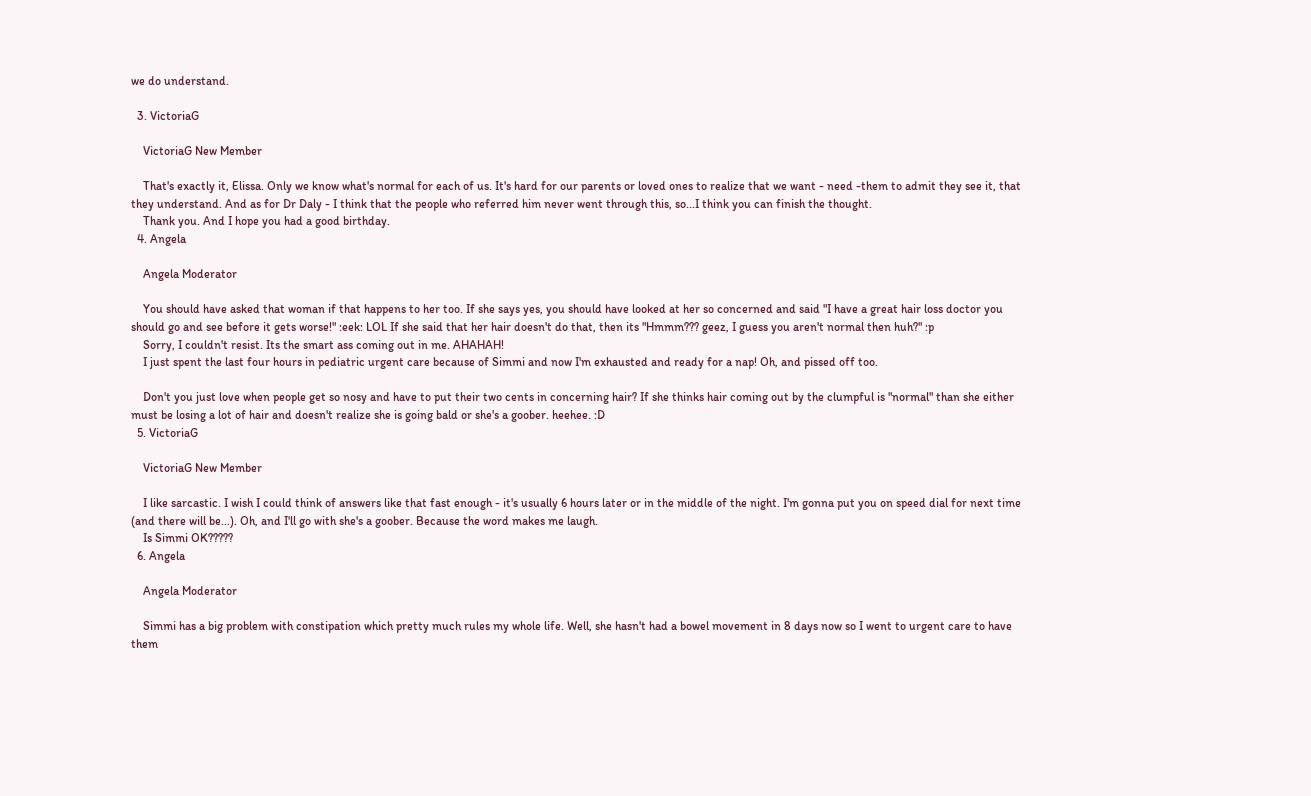we do understand.

  3. VictoriaG

    VictoriaG New Member

    That's exactly it, Elissa. Only we know what's normal for each of us. It's hard for our parents or loved ones to realize that we want - need -them to admit they see it, that they understand. And as for Dr Daly - I think that the people who referred him never went through this, so...I think you can finish the thought.
    Thank you. And I hope you had a good birthday.
  4. Angela

    Angela Moderator

    You should have asked that woman if that happens to her too. If she says yes, you should have looked at her so concerned and said "I have a great hair loss doctor you should go and see before it gets worse!" :eek: LOL If she said that her hair doesn't do that, then its "Hmmm??? geez, I guess you aren't normal then huh?" :p
    Sorry, I couldn't resist. Its the smart ass coming out in me. AHAHAH!
    I just spent the last four hours in pediatric urgent care because of Simmi and now I'm exhausted and ready for a nap! Oh, and pissed off too.

    Don't you just love when people get so nosy and have to put their two cents in concerning hair? If she thinks hair coming out by the clumpful is "normal" than she either must be losing a lot of hair and doesn't realize she is going bald or she's a goober. heehee. :D
  5. VictoriaG

    VictoriaG New Member

    I like sarcastic. I wish I could think of answers like that fast enough - it's usually 6 hours later or in the middle of the night. I'm gonna put you on speed dial for next time (and there will be...). Oh, and I'll go with she's a goober. Because the word makes me laugh.
    Is Simmi OK?????
  6. Angela

    Angela Moderator

    Simmi has a big problem with constipation which pretty much rules my whole life. Well, she hasn't had a bowel movement in 8 days now so I went to urgent care to have them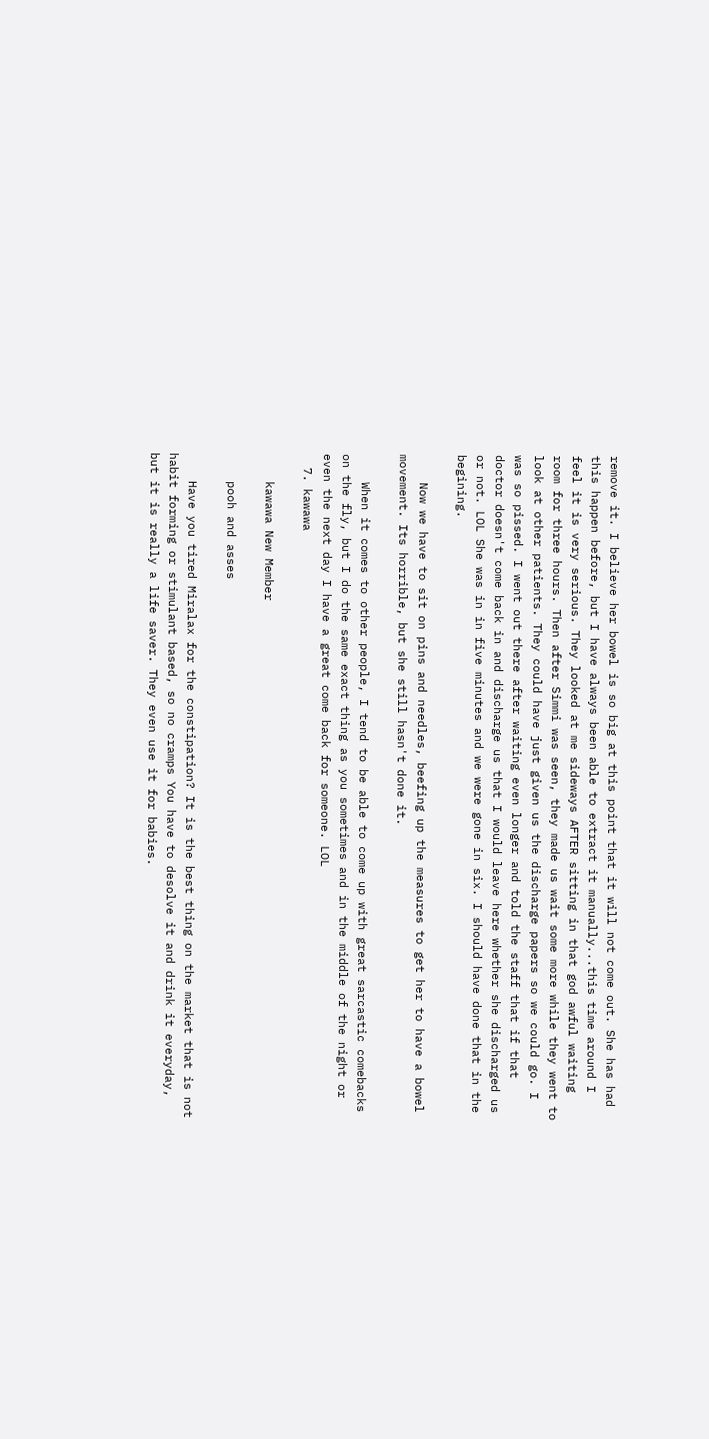remove it. I believe her bowel is so big at this point that it will not come out. She has had this happen before, but I have always been able to extract it manually...this time around I feel it is very serious. They looked at me sideways AFTER sitting in that god awful waiting room for three hours. Then after Simmi was seen, they made us wait some more while they went to look at other patients. They could have just given us the discharge papers so we could go. I was so pissed. I went out there after waiting even longer and told the staff that if that doctor doesn't come back in and discharge us that I would leave here whether she discharged us or not. LOL She was in in five minutes and we were gone in six. I should have done that in the begining.

    Now we have to sit on pins and needles, beefing up the measures to get her to have a bowel movement. Its horrible, but she still hasn't done it.

    When it comes to other people, I tend to be able to come up with great sarcastic comebacks on the fly, but I do the same exact thing as you sometimes and in the middle of the night or even the next day I have a great come back for someone. LOL
  7. kawawa

    kawawa New Member

    pooh and asses

    Have you tired Miralax for the constipation? It is the best thing on the market that is not habit forming or stimulant based, so no cramps You have to desolve it and drink it everyday, but it is really a life saver. They even use it for babies.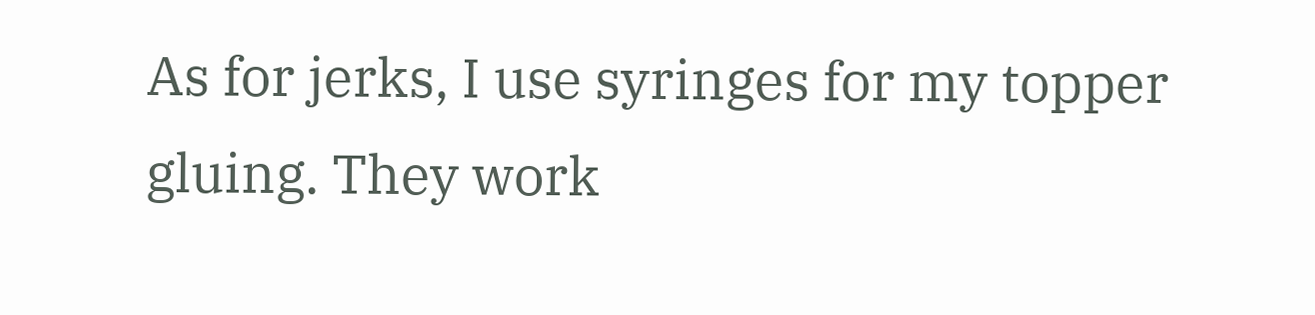As for jerks, I use syringes for my topper gluing. They work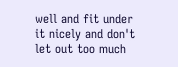well and fit under it nicely and don't let out too much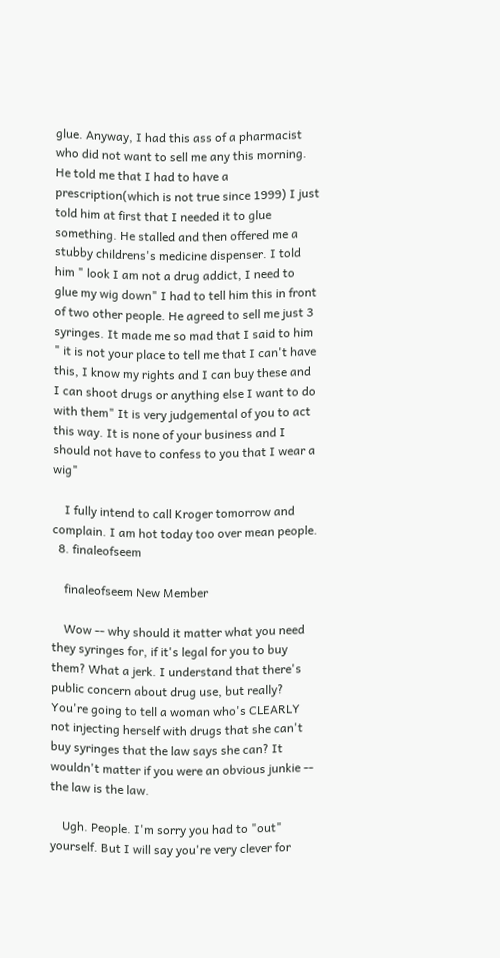glue. Anyway, I had this ass of a pharmacist who did not want to sell me any this morning. He told me that I had to have a prescription(which is not true since 1999) I just told him at first that I needed it to glue something. He stalled and then offered me a stubby childrens's medicine dispenser. I told him " look I am not a drug addict, I need to glue my wig down" I had to tell him this in front of two other people. He agreed to sell me just 3 syringes. It made me so mad that I said to him " it is not your place to tell me that I can't have this, I know my rights and I can buy these and I can shoot drugs or anything else I want to do with them" It is very judgemental of you to act this way. It is none of your business and I should not have to confess to you that I wear a wig"

    I fully intend to call Kroger tomorrow and complain. I am hot today too over mean people.
  8. finaleofseem

    finaleofseem New Member

    Wow -- why should it matter what you need they syringes for, if it's legal for you to buy them? What a jerk. I understand that there's public concern about drug use, but really? You're going to tell a woman who's CLEARLY not injecting herself with drugs that she can't buy syringes that the law says she can? It wouldn't matter if you were an obvious junkie -- the law is the law.

    Ugh. People. I'm sorry you had to "out" yourself. But I will say you're very clever for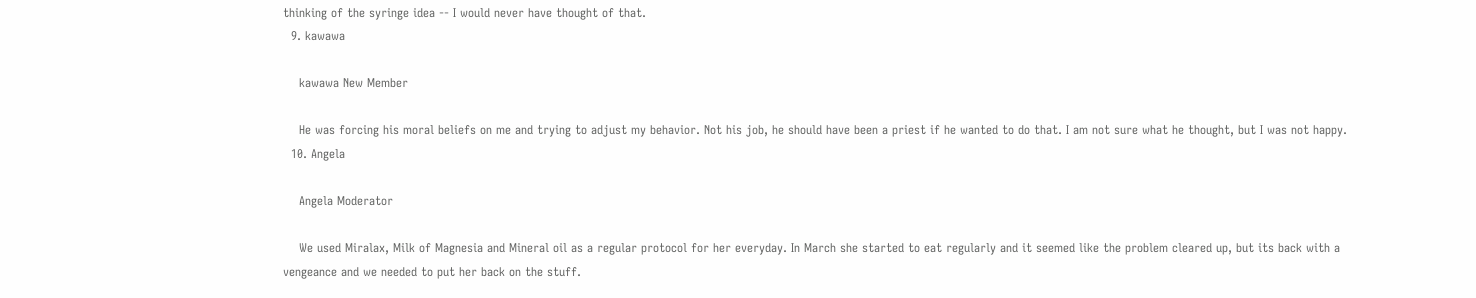thinking of the syringe idea -- I would never have thought of that.
  9. kawawa

    kawawa New Member

    He was forcing his moral beliefs on me and trying to adjust my behavior. Not his job, he should have been a priest if he wanted to do that. I am not sure what he thought, but I was not happy.
  10. Angela

    Angela Moderator

    We used Miralax, Milk of Magnesia and Mineral oil as a regular protocol for her everyday. In March she started to eat regularly and it seemed like the problem cleared up, but its back with a vengeance and we needed to put her back on the stuff.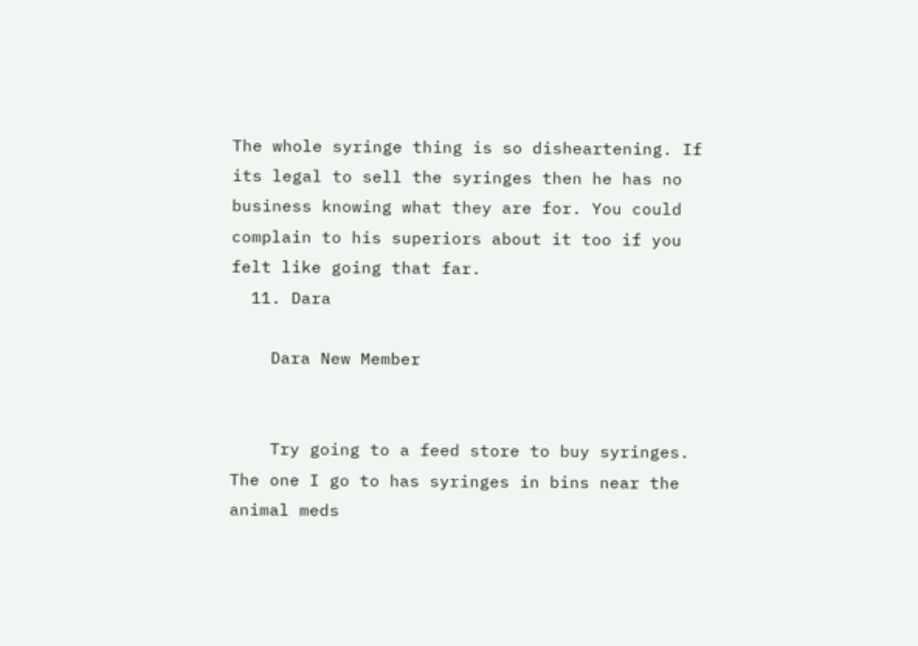The whole syringe thing is so disheartening. If its legal to sell the syringes then he has no business knowing what they are for. You could complain to his superiors about it too if you felt like going that far.
  11. Dara

    Dara New Member


    Try going to a feed store to buy syringes. The one I go to has syringes in bins near the animal meds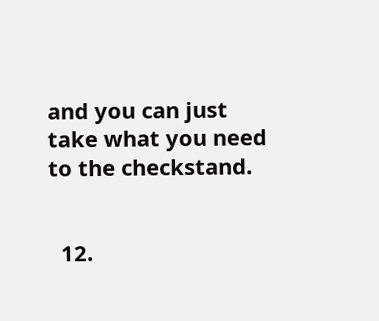and you can just take what you need to the checkstand.


  12.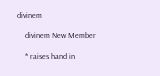divinem

    divinem New Member

    * raises hand in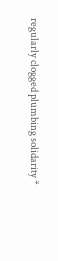regularly clogged plumbing solidarity *